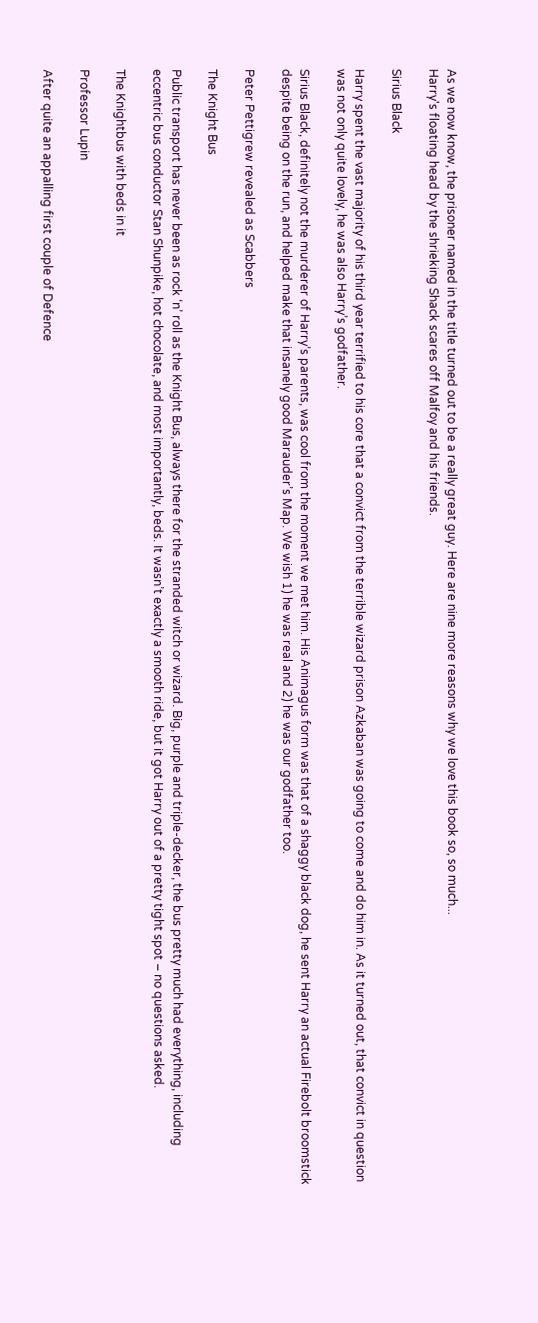As we now know, the prisoner named in the title turned out to be a really great guy. Here are nine more reasons why we love this book so, so much...
Harry's floating head by the shrieking Shack scares off Malfoy and his friends.

Sirius Black

Harry spent the vast majority of his third year terrified to his core that a convict from the terrible wizard prison Azkaban was going to come and do him in. As it turned out, that convict in question was not only quite lovely, he was also Harry’s godfather.

Sirius Black, definitely not the murderer of Harry’s parents, was cool from the moment we met him. His Animagus form was that of a shaggy black dog, he sent Harry an actual Firebolt broomstick despite being on the run, and helped make that insanely good Marauder’s Map. We wish 1) he was real and 2) he was our godfather too.

Peter Pettigrew revealed as Scabbers

The Knight Bus

Public transport has never been as rock ‘n’ roll as the Knight Bus, always there for the stranded witch or wizard. Big, purple and triple-decker, the bus pretty much had everything, including eccentric bus conductor Stan Shunpike, hot chocolate, and most importantly, beds. It wasn’t exactly a smooth ride, but it got Harry out of a pretty tight spot – no questions asked.

The Knightbus with beds in it

Professor Lupin

After quite an appalling first couple of Defence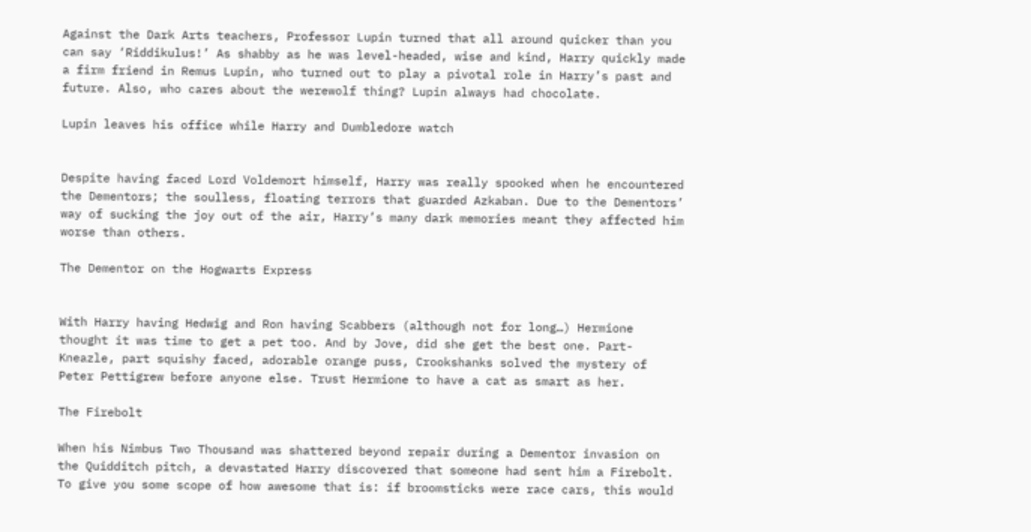Against the Dark Arts teachers, Professor Lupin turned that all around quicker than you can say ‘Riddikulus!’ As shabby as he was level-headed, wise and kind, Harry quickly made a firm friend in Remus Lupin, who turned out to play a pivotal role in Harry’s past and future. Also, who cares about the werewolf thing? Lupin always had chocolate.

Lupin leaves his office while Harry and Dumbledore watch


Despite having faced Lord Voldemort himself, Harry was really spooked when he encountered the Dementors; the soulless, floating terrors that guarded Azkaban. Due to the Dementors’ way of sucking the joy out of the air, Harry’s many dark memories meant they affected him worse than others.

The Dementor on the Hogwarts Express


With Harry having Hedwig and Ron having Scabbers (although not for long…) Hermione thought it was time to get a pet too. And by Jove, did she get the best one. Part-Kneazle, part squishy faced, adorable orange puss, Crookshanks solved the mystery of Peter Pettigrew before anyone else. Trust Hermione to have a cat as smart as her.

The Firebolt

When his Nimbus Two Thousand was shattered beyond repair during a Dementor invasion on the Quidditch pitch, a devastated Harry discovered that someone had sent him a Firebolt. To give you some scope of how awesome that is: if broomsticks were race cars, this would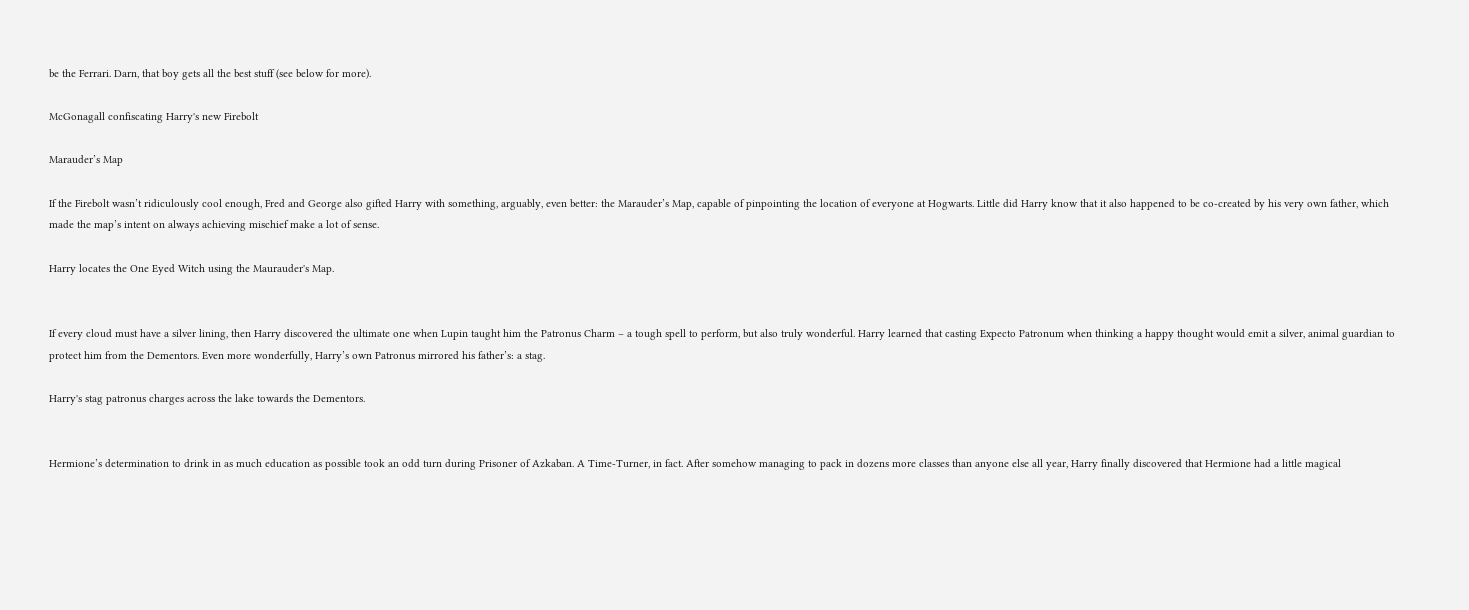be the Ferrari. Darn, that boy gets all the best stuff (see below for more).

McGonagall confiscating Harry's new Firebolt

Marauder’s Map

If the Firebolt wasn’t ridiculously cool enough, Fred and George also gifted Harry with something, arguably, even better: the Marauder’s Map, capable of pinpointing the location of everyone at Hogwarts. Little did Harry know that it also happened to be co-created by his very own father, which made the map’s intent on always achieving mischief make a lot of sense.

Harry locates the One Eyed Witch using the Maurauder's Map.


If every cloud must have a silver lining, then Harry discovered the ultimate one when Lupin taught him the Patronus Charm – a tough spell to perform, but also truly wonderful. Harry learned that casting Expecto Patronum when thinking a happy thought would emit a silver, animal guardian to protect him from the Dementors. Even more wonderfully, Harry’s own Patronus mirrored his father’s: a stag.

Harry's stag patronus charges across the lake towards the Dementors.


Hermione’s determination to drink in as much education as possible took an odd turn during Prisoner of Azkaban. A Time-Turner, in fact. After somehow managing to pack in dozens more classes than anyone else all year, Harry finally discovered that Hermione had a little magical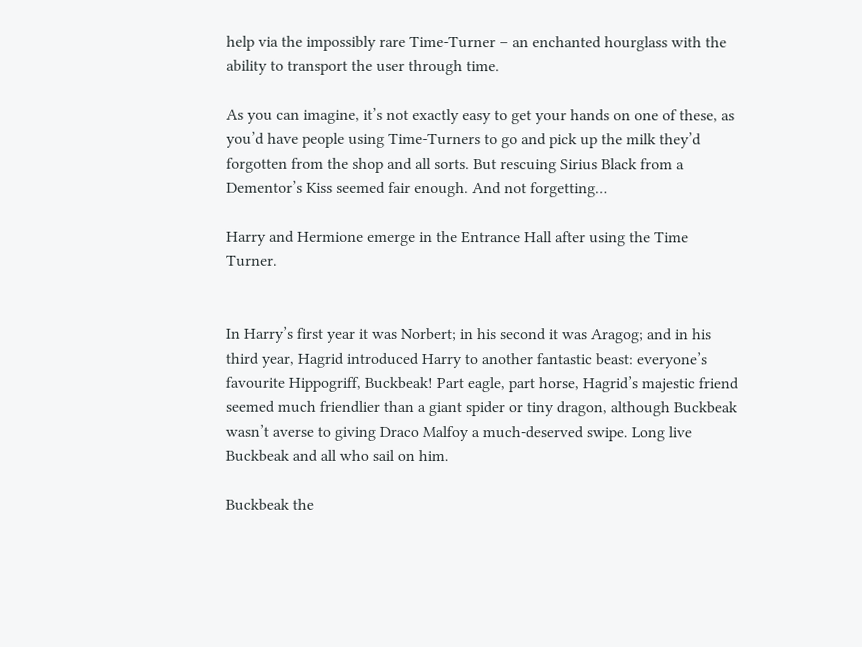help via the impossibly rare Time-Turner – an enchanted hourglass with the ability to transport the user through time.

As you can imagine, it’s not exactly easy to get your hands on one of these, as you’d have people using Time-Turners to go and pick up the milk they’d forgotten from the shop and all sorts. But rescuing Sirius Black from a Dementor’s Kiss seemed fair enough. And not forgetting…

Harry and Hermione emerge in the Entrance Hall after using the Time Turner.


In Harry’s first year it was Norbert; in his second it was Aragog; and in his third year, Hagrid introduced Harry to another fantastic beast: everyone’s favourite Hippogriff, Buckbeak! Part eagle, part horse, Hagrid’s majestic friend seemed much friendlier than a giant spider or tiny dragon, although Buckbeak wasn’t averse to giving Draco Malfoy a much-deserved swipe. Long live Buckbeak and all who sail on him.

Buckbeak the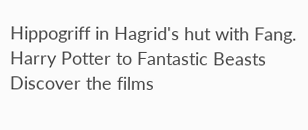Hippogriff in Hagrid's hut with Fang.
Harry Potter to Fantastic Beasts
Discover the films